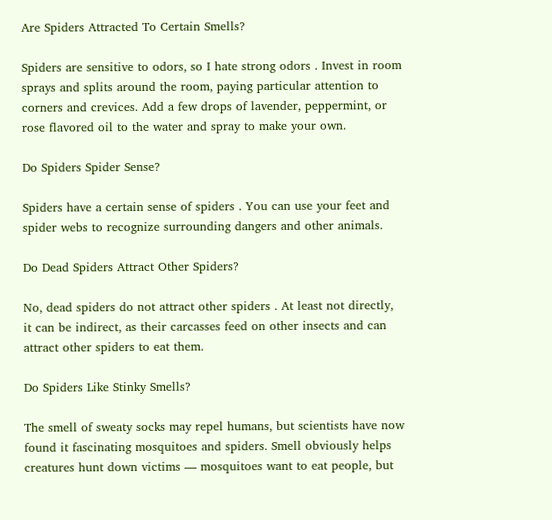Are Spiders Attracted To Certain Smells?

Spiders are sensitive to odors, so I hate strong odors . Invest in room sprays and splits around the room, paying particular attention to corners and crevices. Add a few drops of lavender, peppermint, or rose flavored oil to the water and spray to make your own.

Do Spiders Spider Sense?

Spiders have a certain sense of spiders . You can use your feet and spider webs to recognize surrounding dangers and other animals.

Do Dead Spiders Attract Other Spiders?

No, dead spiders do not attract other spiders . At least not directly, it can be indirect, as their carcasses feed on other insects and can attract other spiders to eat them.

Do Spiders Like Stinky Smells?

The smell of sweaty socks may repel humans, but scientists have now found it fascinating mosquitoes and spiders. Smell obviously helps creatures hunt down victims — mosquitoes want to eat people, but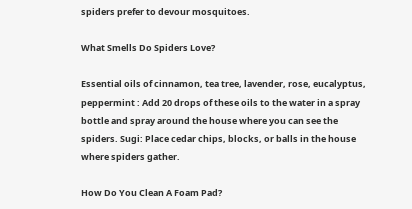spiders prefer to devour mosquitoes.

What Smells Do Spiders Love?

Essential oils of cinnamon, tea tree, lavender, rose, eucalyptus, peppermint : Add 20 drops of these oils to the water in a spray bottle and spray around the house where you can see the spiders. Sugi: Place cedar chips, blocks, or balls in the house where spiders gather.

How Do You Clean A Foam Pad?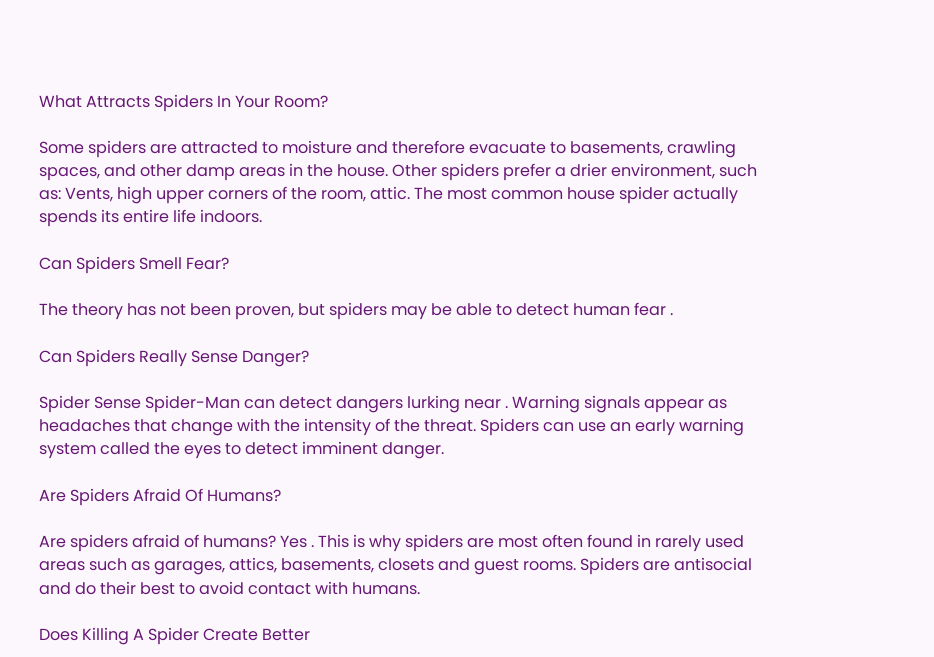What Attracts Spiders In Your Room?

Some spiders are attracted to moisture and therefore evacuate to basements, crawling spaces, and other damp areas in the house. Other spiders prefer a drier environment, such as: Vents, high upper corners of the room, attic. The most common house spider actually spends its entire life indoors.

Can Spiders Smell Fear?

The theory has not been proven, but spiders may be able to detect human fear .

Can Spiders Really Sense Danger?

Spider Sense Spider-Man can detect dangers lurking near . Warning signals appear as headaches that change with the intensity of the threat. Spiders can use an early warning system called the eyes to detect imminent danger.

Are Spiders Afraid Of Humans?

Are spiders afraid of humans? Yes . This is why spiders are most often found in rarely used areas such as garages, attics, basements, closets and guest rooms. Spiders are antisocial and do their best to avoid contact with humans.

Does Killing A Spider Create Better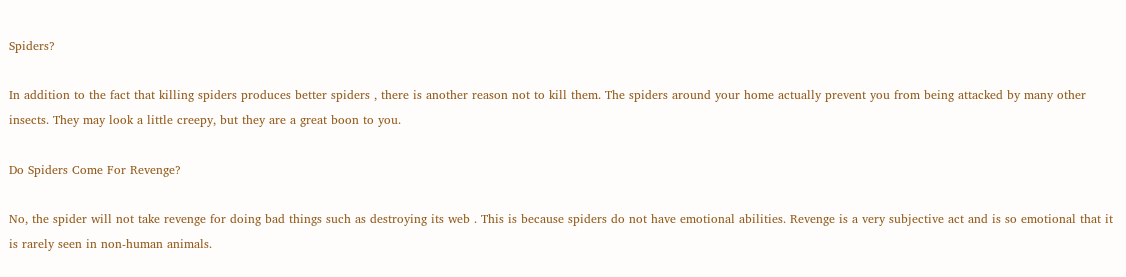Spiders?

In addition to the fact that killing spiders produces better spiders , there is another reason not to kill them. The spiders around your home actually prevent you from being attacked by many other insects. They may look a little creepy, but they are a great boon to you.

Do Spiders Come For Revenge?

No, the spider will not take revenge for doing bad things such as destroying its web . This is because spiders do not have emotional abilities. Revenge is a very subjective act and is so emotional that it is rarely seen in non-human animals.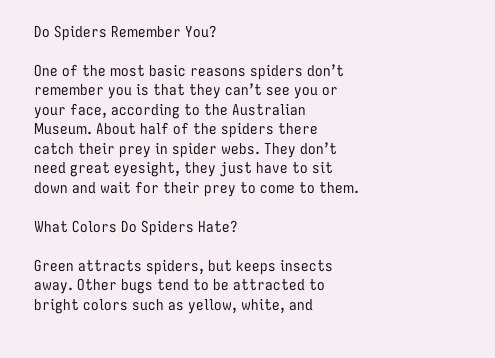Do Spiders Remember You?

One of the most basic reasons spiders don’t remember you is that they can’t see you or your face, according to the Australian Museum. About half of the spiders there catch their prey in spider webs. They don’t need great eyesight, they just have to sit down and wait for their prey to come to them.

What Colors Do Spiders Hate?

Green attracts spiders, but keeps insects away. Other bugs tend to be attracted to bright colors such as yellow, white, and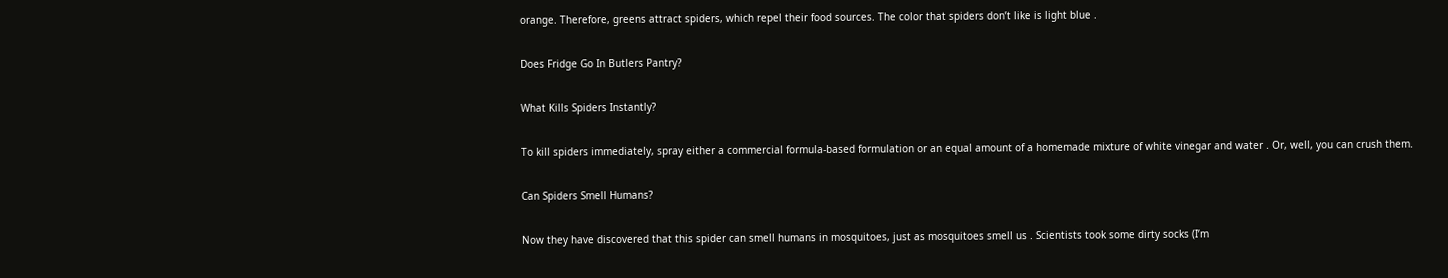orange. Therefore, greens attract spiders, which repel their food sources. The color that spiders don’t like is light blue .

Does Fridge Go In Butlers Pantry?

What Kills Spiders Instantly?

To kill spiders immediately, spray either a commercial formula-based formulation or an equal amount of a homemade mixture of white vinegar and water . Or, well, you can crush them.

Can Spiders Smell Humans?

Now they have discovered that this spider can smell humans in mosquitoes, just as mosquitoes smell us . Scientists took some dirty socks (I’m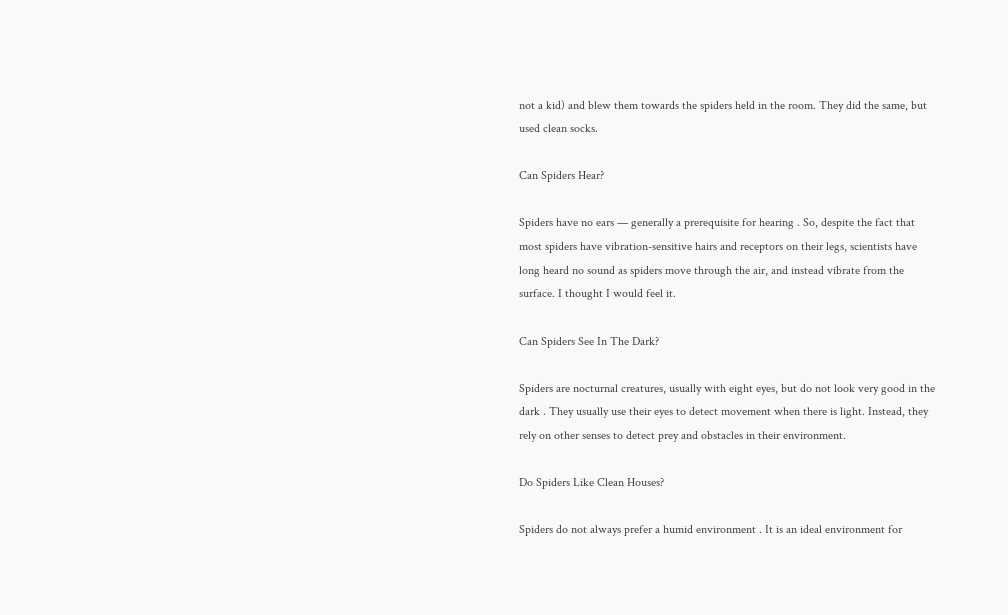not a kid) and blew them towards the spiders held in the room. They did the same, but used clean socks.

Can Spiders Hear?

Spiders have no ears — generally a prerequisite for hearing . So, despite the fact that most spiders have vibration-sensitive hairs and receptors on their legs, scientists have long heard no sound as spiders move through the air, and instead vibrate from the surface. I thought I would feel it.

Can Spiders See In The Dark?

Spiders are nocturnal creatures, usually with eight eyes, but do not look very good in the dark . They usually use their eyes to detect movement when there is light. Instead, they rely on other senses to detect prey and obstacles in their environment.

Do Spiders Like Clean Houses?

Spiders do not always prefer a humid environment . It is an ideal environment for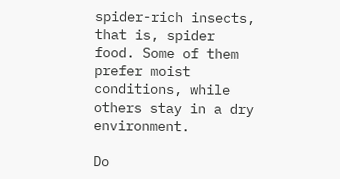spider-rich insects, that is, spider food. Some of them prefer moist conditions, while others stay in a dry environment.

Do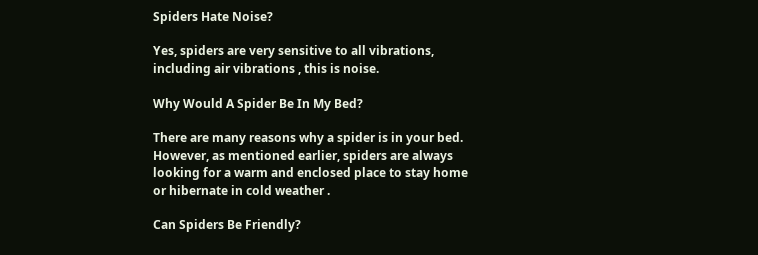Spiders Hate Noise?

Yes, spiders are very sensitive to all vibrations, including air vibrations , this is noise.

Why Would A Spider Be In My Bed?

There are many reasons why a spider is in your bed. However, as mentioned earlier, spiders are always looking for a warm and enclosed place to stay home or hibernate in cold weather .

Can Spiders Be Friendly?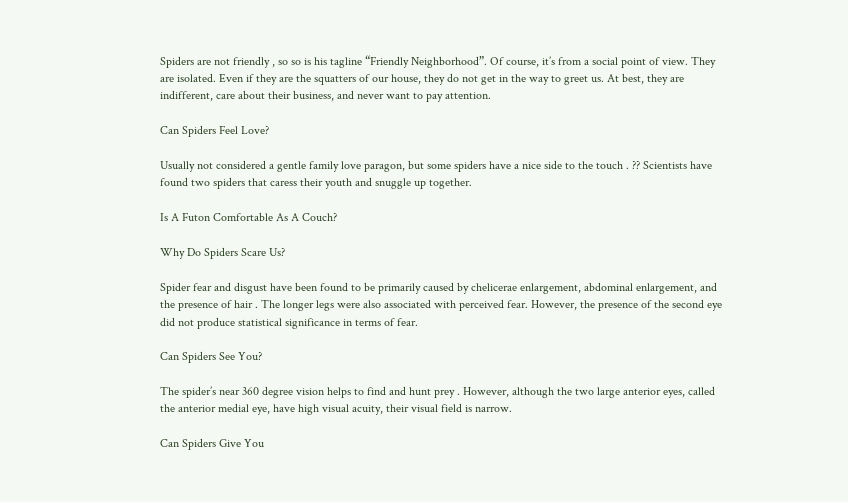Spiders are not friendly , so so is his tagline “Friendly Neighborhood”. Of course, it’s from a social point of view. They are isolated. Even if they are the squatters of our house, they do not get in the way to greet us. At best, they are indifferent, care about their business, and never want to pay attention.

Can Spiders Feel Love?

Usually not considered a gentle family love paragon, but some spiders have a nice side to the touch . ?? Scientists have found two spiders that caress their youth and snuggle up together.

Is A Futon Comfortable As A Couch?

Why Do Spiders Scare Us?

Spider fear and disgust have been found to be primarily caused by chelicerae enlargement, abdominal enlargement, and the presence of hair . The longer legs were also associated with perceived fear. However, the presence of the second eye did not produce statistical significance in terms of fear.

Can Spiders See You?

The spider’s near 360 degree vision helps to find and hunt prey . However, although the two large anterior eyes, called the anterior medial eye, have high visual acuity, their visual field is narrow.

Can Spiders Give You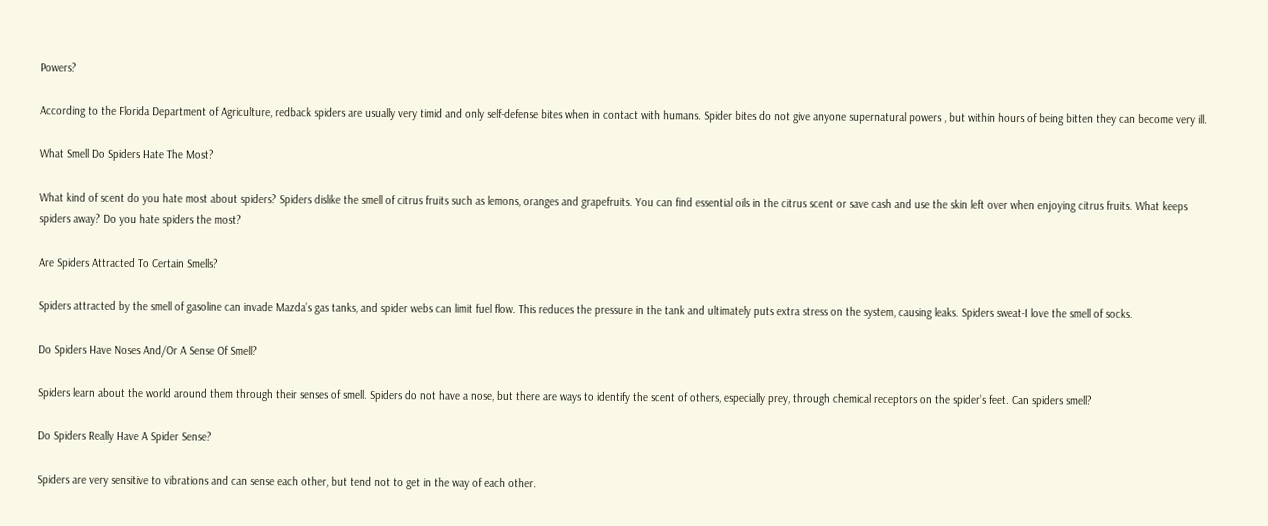Powers?

According to the Florida Department of Agriculture, redback spiders are usually very timid and only self-defense bites when in contact with humans. Spider bites do not give anyone supernatural powers , but within hours of being bitten they can become very ill.

What Smell Do Spiders Hate The Most?

What kind of scent do you hate most about spiders? Spiders dislike the smell of citrus fruits such as lemons, oranges and grapefruits. You can find essential oils in the citrus scent or save cash and use the skin left over when enjoying citrus fruits. What keeps spiders away? Do you hate spiders the most?

Are Spiders Attracted To Certain Smells?

Spiders attracted by the smell of gasoline can invade Mazda’s gas tanks, and spider webs can limit fuel flow. This reduces the pressure in the tank and ultimately puts extra stress on the system, causing leaks. Spiders sweat-I love the smell of socks.

Do Spiders Have Noses And/Or A Sense Of Smell?

Spiders learn about the world around them through their senses of smell. Spiders do not have a nose, but there are ways to identify the scent of others, especially prey, through chemical receptors on the spider’s feet. Can spiders smell?

Do Spiders Really Have A Spider Sense?

Spiders are very sensitive to vibrations and can sense each other, but tend not to get in the way of each other.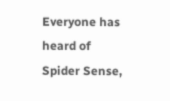Everyone has heard of Spider Sense,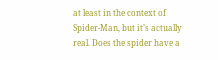at least in the context of Spider-Man, but it’s actually real. Does the spider have a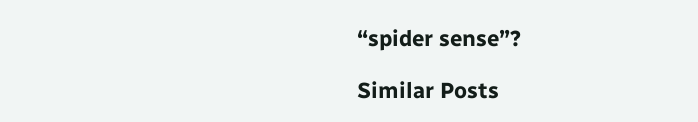“spider sense”?

Similar Posts